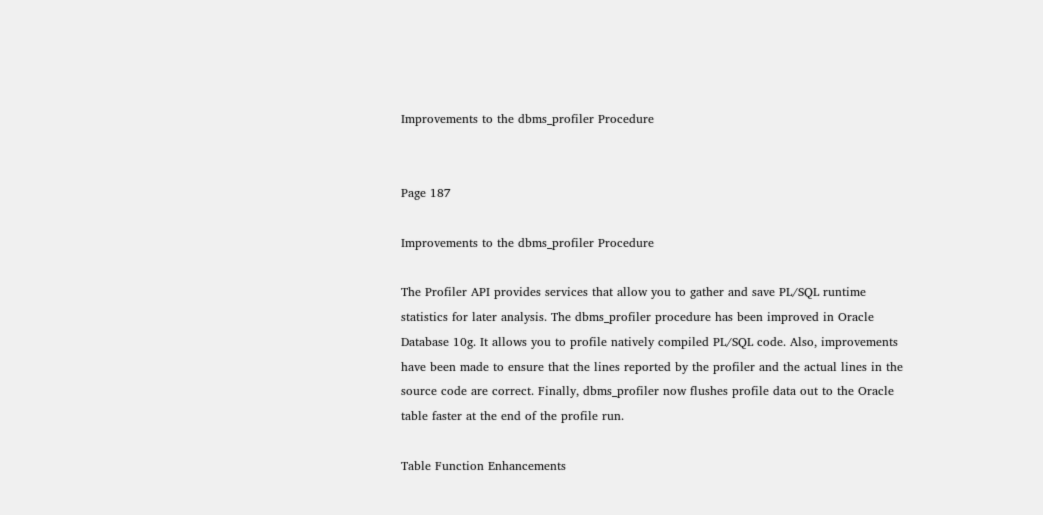Improvements to the dbms_profiler Procedure


Page 187

Improvements to the dbms_profiler Procedure

The Profiler API provides services that allow you to gather and save PL/SQL runtime statistics for later analysis. The dbms_profiler procedure has been improved in Oracle Database 10g. It allows you to profile natively compiled PL/SQL code. Also, improvements have been made to ensure that the lines reported by the profiler and the actual lines in the source code are correct. Finally, dbms_profiler now flushes profile data out to the Oracle table faster at the end of the profile run.

Table Function Enhancements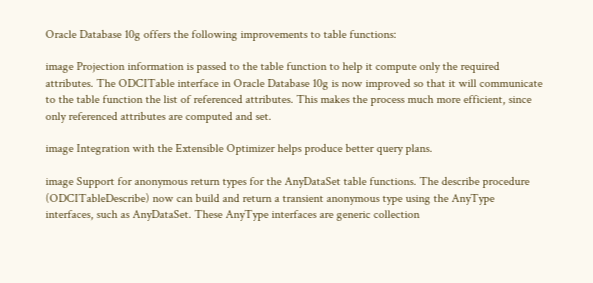Oracle Database 10g offers the following improvements to table functions:

image Projection information is passed to the table function to help it compute only the required attributes. The ODCITable interface in Oracle Database 10g is now improved so that it will communicate to the table function the list of referenced attributes. This makes the process much more efficient, since only referenced attributes are computed and set.

image Integration with the Extensible Optimizer helps produce better query plans.

image Support for anonymous return types for the AnyDataSet table functions. The describe procedure (ODCITableDescribe) now can build and return a transient anonymous type using the AnyType interfaces, such as AnyDataSet. These AnyType interfaces are generic collection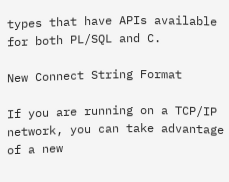types that have APIs available for both PL/SQL and C.

New Connect String Format

If you are running on a TCP/IP network, you can take advantage of a new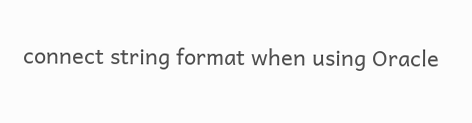connect string format when using Oracle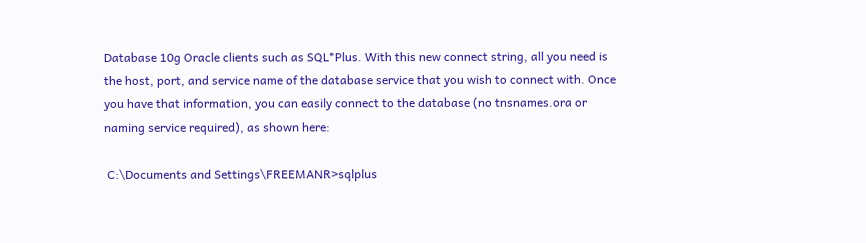Database 10g Oracle clients such as SQL*Plus. With this new connect string, all you need is the host, port, and service name of the database service that you wish to connect with. Once you have that information, you can easily connect to the database (no tnsnames.ora or naming service required), as shown here:

 C:\Documents and Settings\FREEMANR>sqlplus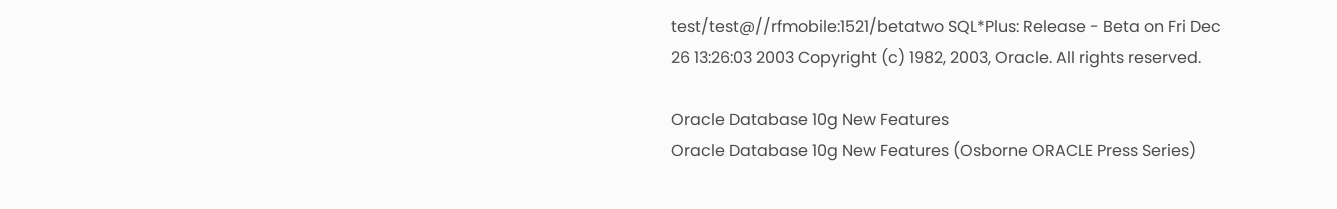test/test@//rfmobile:1521/betatwo SQL*Plus: Release - Beta on Fri Dec 26 13:26:03 2003 Copyright (c) 1982, 2003, Oracle. All rights reserved.

Oracle Database 10g New Features
Oracle Database 10g New Features (Osborne ORACLE Press Series)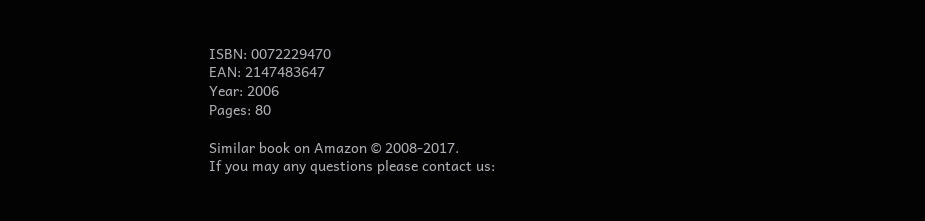ISBN: 0072229470
EAN: 2147483647
Year: 2006
Pages: 80

Similar book on Amazon © 2008-2017.
If you may any questions please contact us: